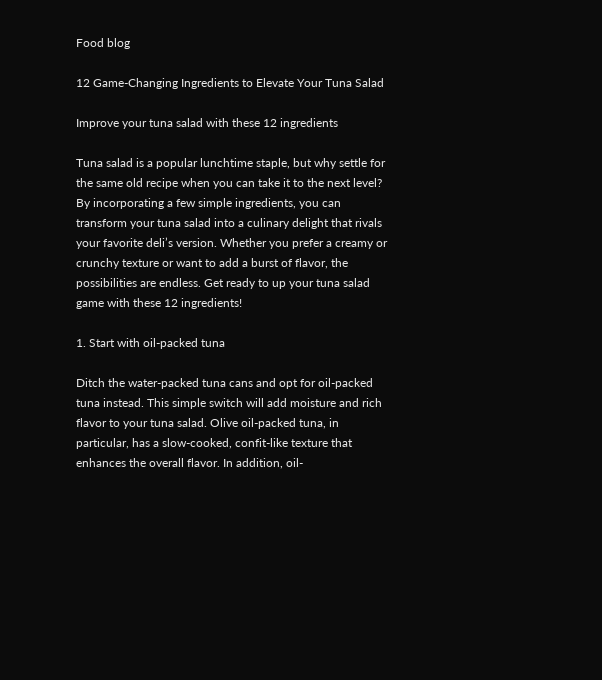Food blog

12 Game-Changing Ingredients to Elevate Your Tuna Salad

Improve your tuna salad with these 12 ingredients

Tuna salad is a popular lunchtime staple, but why settle for the same old recipe when you can take it to the next level? By incorporating a few simple ingredients, you can transform your tuna salad into a culinary delight that rivals your favorite deli’s version. Whether you prefer a creamy or crunchy texture or want to add a burst of flavor, the possibilities are endless. Get ready to up your tuna salad game with these 12 ingredients!

1. Start with oil-packed tuna

Ditch the water-packed tuna cans and opt for oil-packed tuna instead. This simple switch will add moisture and rich flavor to your tuna salad. Olive oil-packed tuna, in particular, has a slow-cooked, confit-like texture that enhances the overall flavor. In addition, oil-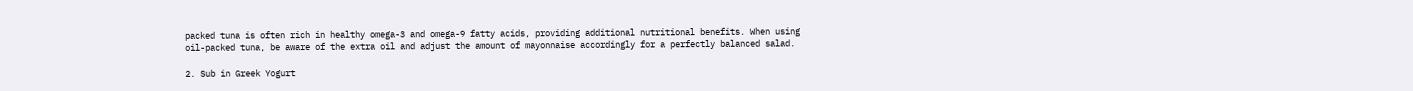packed tuna is often rich in healthy omega-3 and omega-9 fatty acids, providing additional nutritional benefits. When using oil-packed tuna, be aware of the extra oil and adjust the amount of mayonnaise accordingly for a perfectly balanced salad.

2. Sub in Greek Yogurt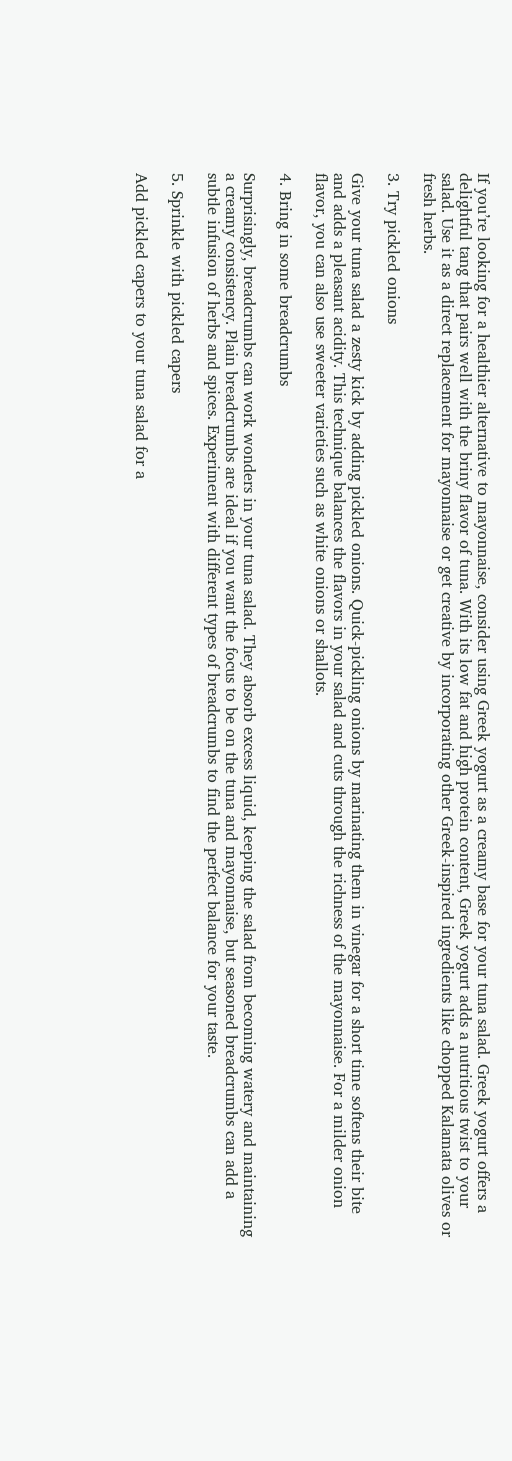If you’re looking for a healthier alternative to mayonnaise, consider using Greek yogurt as a creamy base for your tuna salad. Greek yogurt offers a delightful tang that pairs well with the briny flavor of tuna. With its low fat and high protein content, Greek yogurt adds a nutritious twist to your salad. Use it as a direct replacement for mayonnaise or get creative by incorporating other Greek-inspired ingredients like chopped Kalamata olives or fresh herbs.

3. Try pickled onions

Give your tuna salad a zesty kick by adding pickled onions. Quick-pickling onions by marinating them in vinegar for a short time softens their bite and adds a pleasant acidity. This technique balances the flavors in your salad and cuts through the richness of the mayonnaise. For a milder onion flavor, you can also use sweeter varieties such as white onions or shallots.

4. Bring in some breadcrumbs

Surprisingly, breadcrumbs can work wonders in your tuna salad. They absorb excess liquid, keeping the salad from becoming watery and maintaining a creamy consistency. Plain breadcrumbs are ideal if you want the focus to be on the tuna and mayonnaise, but seasoned breadcrumbs can add a subtle infusion of herbs and spices. Experiment with different types of breadcrumbs to find the perfect balance for your taste.

5. Sprinkle with pickled capers

Add pickled capers to your tuna salad for a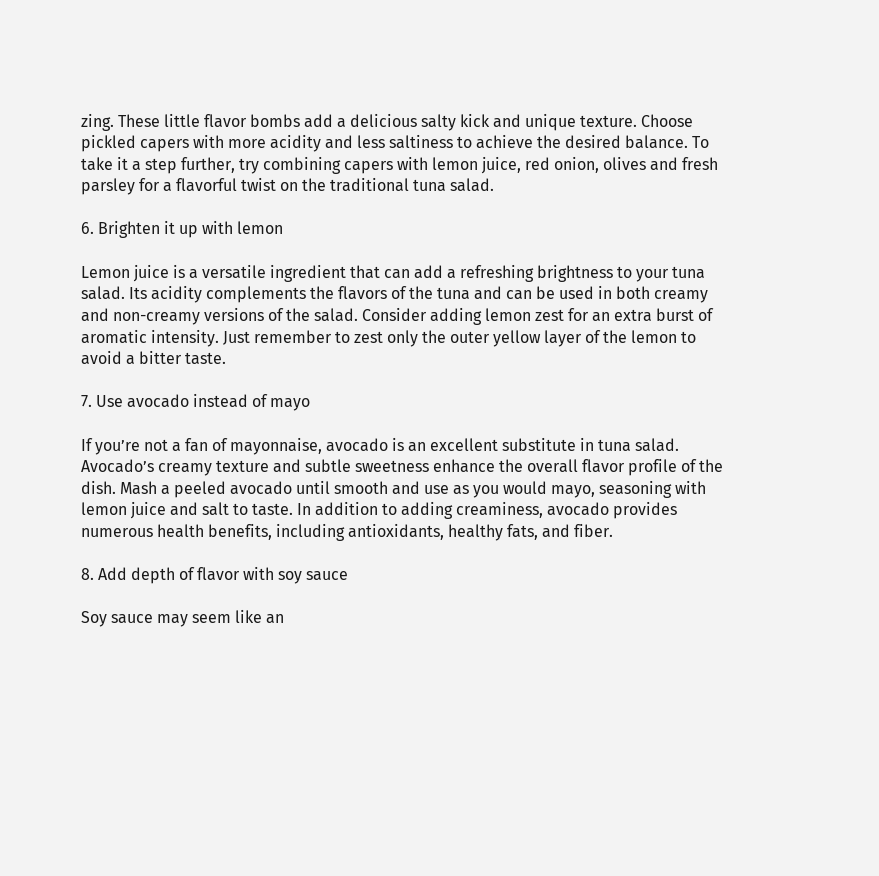zing. These little flavor bombs add a delicious salty kick and unique texture. Choose pickled capers with more acidity and less saltiness to achieve the desired balance. To take it a step further, try combining capers with lemon juice, red onion, olives and fresh parsley for a flavorful twist on the traditional tuna salad.

6. Brighten it up with lemon

Lemon juice is a versatile ingredient that can add a refreshing brightness to your tuna salad. Its acidity complements the flavors of the tuna and can be used in both creamy and non-creamy versions of the salad. Consider adding lemon zest for an extra burst of aromatic intensity. Just remember to zest only the outer yellow layer of the lemon to avoid a bitter taste.

7. Use avocado instead of mayo

If you’re not a fan of mayonnaise, avocado is an excellent substitute in tuna salad. Avocado’s creamy texture and subtle sweetness enhance the overall flavor profile of the dish. Mash a peeled avocado until smooth and use as you would mayo, seasoning with lemon juice and salt to taste. In addition to adding creaminess, avocado provides numerous health benefits, including antioxidants, healthy fats, and fiber.

8. Add depth of flavor with soy sauce

Soy sauce may seem like an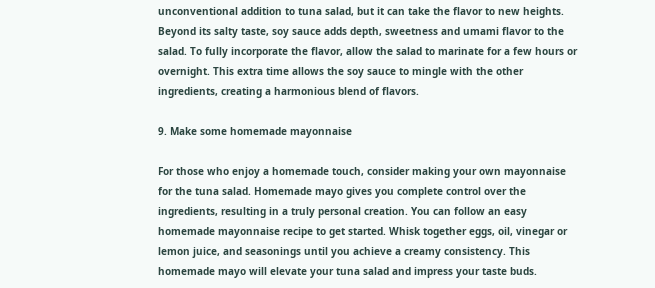unconventional addition to tuna salad, but it can take the flavor to new heights. Beyond its salty taste, soy sauce adds depth, sweetness and umami flavor to the salad. To fully incorporate the flavor, allow the salad to marinate for a few hours or overnight. This extra time allows the soy sauce to mingle with the other ingredients, creating a harmonious blend of flavors.

9. Make some homemade mayonnaise

For those who enjoy a homemade touch, consider making your own mayonnaise for the tuna salad. Homemade mayo gives you complete control over the ingredients, resulting in a truly personal creation. You can follow an easy homemade mayonnaise recipe to get started. Whisk together eggs, oil, vinegar or lemon juice, and seasonings until you achieve a creamy consistency. This homemade mayo will elevate your tuna salad and impress your taste buds.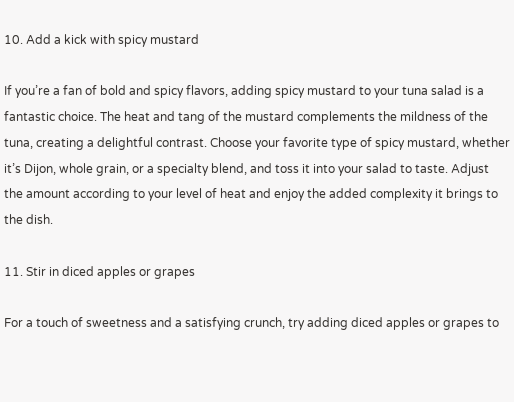10. Add a kick with spicy mustard

If you’re a fan of bold and spicy flavors, adding spicy mustard to your tuna salad is a fantastic choice. The heat and tang of the mustard complements the mildness of the tuna, creating a delightful contrast. Choose your favorite type of spicy mustard, whether it’s Dijon, whole grain, or a specialty blend, and toss it into your salad to taste. Adjust the amount according to your level of heat and enjoy the added complexity it brings to the dish.

11. Stir in diced apples or grapes

For a touch of sweetness and a satisfying crunch, try adding diced apples or grapes to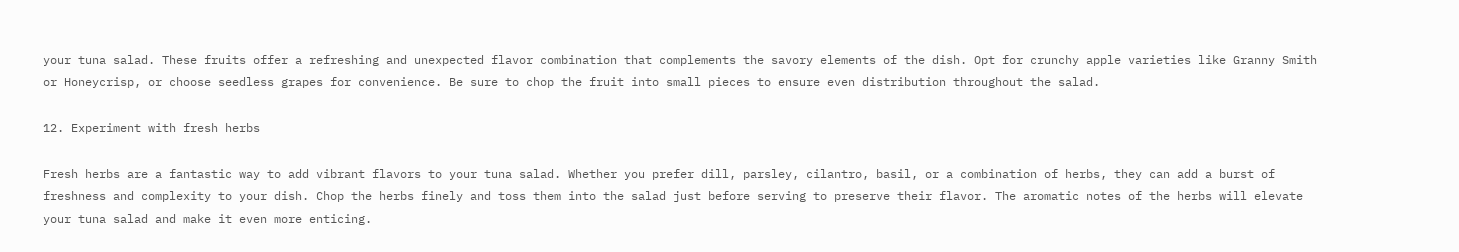your tuna salad. These fruits offer a refreshing and unexpected flavor combination that complements the savory elements of the dish. Opt for crunchy apple varieties like Granny Smith or Honeycrisp, or choose seedless grapes for convenience. Be sure to chop the fruit into small pieces to ensure even distribution throughout the salad.

12. Experiment with fresh herbs

Fresh herbs are a fantastic way to add vibrant flavors to your tuna salad. Whether you prefer dill, parsley, cilantro, basil, or a combination of herbs, they can add a burst of freshness and complexity to your dish. Chop the herbs finely and toss them into the salad just before serving to preserve their flavor. The aromatic notes of the herbs will elevate your tuna salad and make it even more enticing.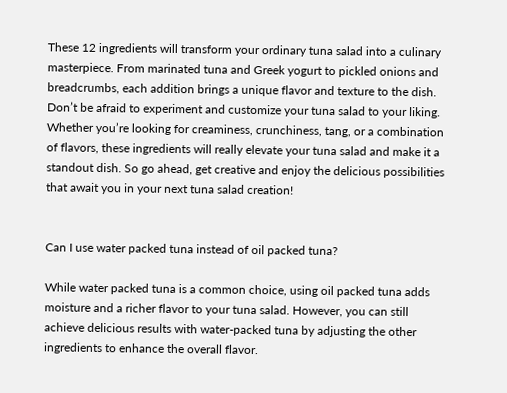These 12 ingredients will transform your ordinary tuna salad into a culinary masterpiece. From marinated tuna and Greek yogurt to pickled onions and breadcrumbs, each addition brings a unique flavor and texture to the dish. Don’t be afraid to experiment and customize your tuna salad to your liking. Whether you’re looking for creaminess, crunchiness, tang, or a combination of flavors, these ingredients will really elevate your tuna salad and make it a standout dish. So go ahead, get creative and enjoy the delicious possibilities that await you in your next tuna salad creation!


Can I use water packed tuna instead of oil packed tuna?

While water packed tuna is a common choice, using oil packed tuna adds moisture and a richer flavor to your tuna salad. However, you can still achieve delicious results with water-packed tuna by adjusting the other ingredients to enhance the overall flavor.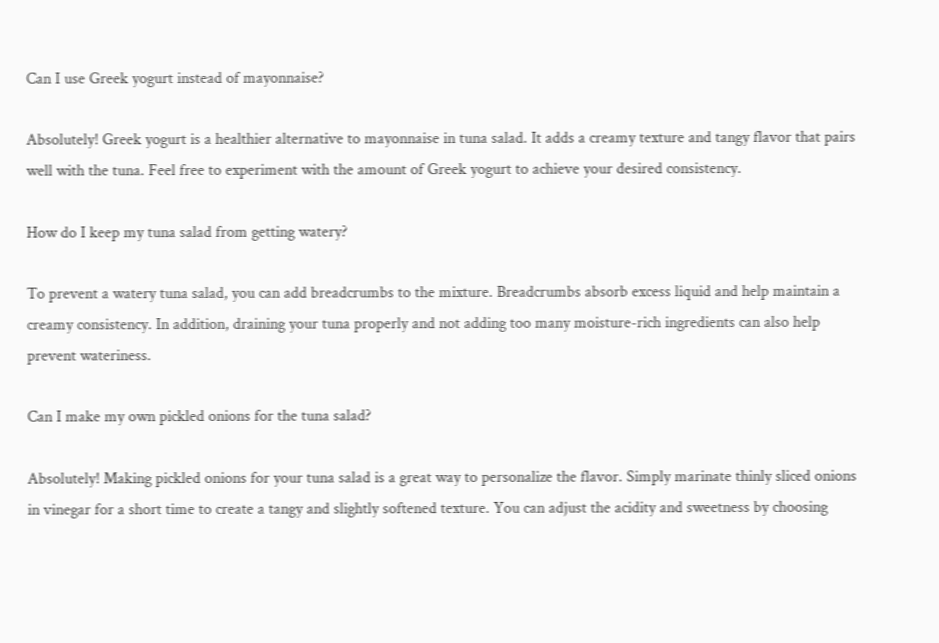Can I use Greek yogurt instead of mayonnaise?

Absolutely! Greek yogurt is a healthier alternative to mayonnaise in tuna salad. It adds a creamy texture and tangy flavor that pairs well with the tuna. Feel free to experiment with the amount of Greek yogurt to achieve your desired consistency.

How do I keep my tuna salad from getting watery?

To prevent a watery tuna salad, you can add breadcrumbs to the mixture. Breadcrumbs absorb excess liquid and help maintain a creamy consistency. In addition, draining your tuna properly and not adding too many moisture-rich ingredients can also help prevent wateriness.

Can I make my own pickled onions for the tuna salad?

Absolutely! Making pickled onions for your tuna salad is a great way to personalize the flavor. Simply marinate thinly sliced onions in vinegar for a short time to create a tangy and slightly softened texture. You can adjust the acidity and sweetness by choosing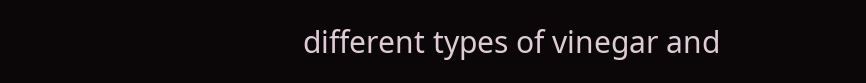different types of vinegar and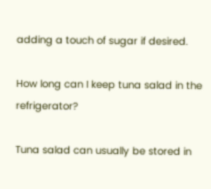adding a touch of sugar if desired.

How long can I keep tuna salad in the refrigerator?

Tuna salad can usually be stored in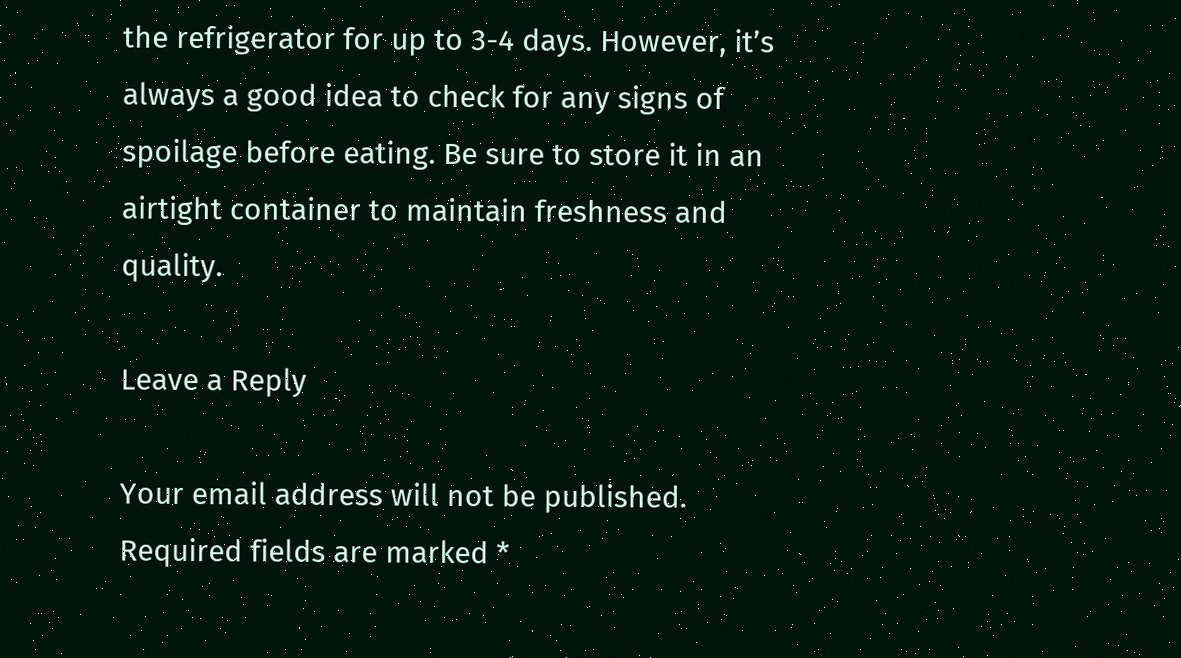the refrigerator for up to 3-4 days. However, it’s always a good idea to check for any signs of spoilage before eating. Be sure to store it in an airtight container to maintain freshness and quality.

Leave a Reply

Your email address will not be published. Required fields are marked *